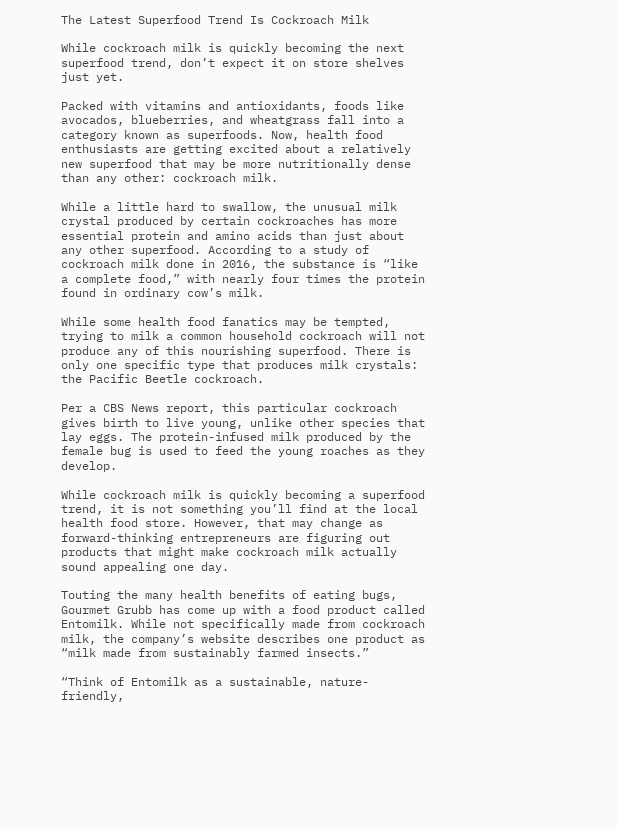The Latest Superfood Trend Is Cockroach Milk

While cockroach milk is quickly becoming the next superfood trend, don’t expect it on store shelves just yet.

Packed with vitamins and antioxidants, foods like avocados, blueberries, and wheatgrass fall into a category known as superfoods. Now, health food enthusiasts are getting excited about a relatively new superfood that may be more nutritionally dense than any other: cockroach milk.

While a little hard to swallow, the unusual milk crystal produced by certain cockroaches has more essential protein and amino acids than just about any other superfood. According to a study of cockroach milk done in 2016, the substance is “like a complete food,” with nearly four times the protein found in ordinary cow’s milk.

While some health food fanatics may be tempted, trying to milk a common household cockroach will not produce any of this nourishing superfood. There is only one specific type that produces milk crystals: the Pacific Beetle cockroach.

Per a CBS News report, this particular cockroach gives birth to live young, unlike other species that lay eggs. The protein-infused milk produced by the female bug is used to feed the young roaches as they develop.

While cockroach milk is quickly becoming a superfood trend, it is not something you’ll find at the local health food store. However, that may change as forward-thinking entrepreneurs are figuring out products that might make cockroach milk actually sound appealing one day.

Touting the many health benefits of eating bugs, Gourmet Grubb has come up with a food product called Entomilk. While not specifically made from cockroach milk, the company’s website describes one product as “milk made from sustainably farmed insects.”

“Think of Entomilk as a sustainable, nature-friendly,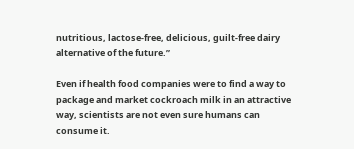nutritious, lactose-free, delicious, guilt-free dairy alternative of the future.”

Even if health food companies were to find a way to package and market cockroach milk in an attractive way, scientists are not even sure humans can consume it.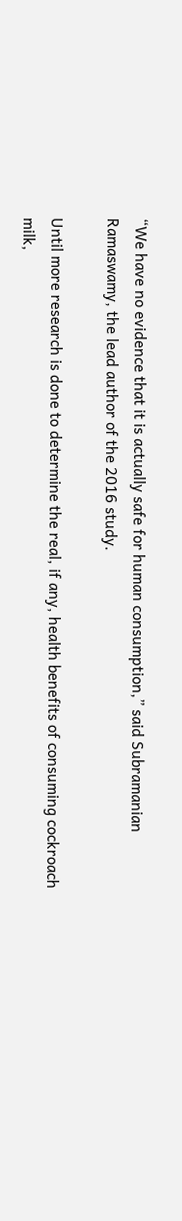“We have no evidence that it is actually safe for human consumption,” said Subramanian Ramaswamy, the lead author of the 2016 study.

Until more research is done to determine the real, if any, health benefits of consuming cockroach milk,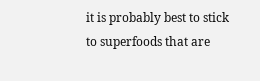it is probably best to stick to superfoods that are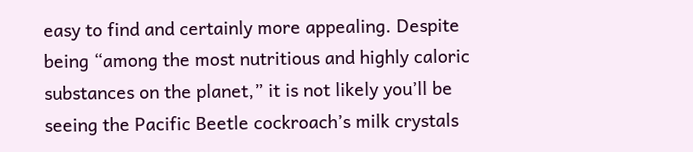easy to find and certainly more appealing. Despite being “among the most nutritious and highly caloric substances on the planet,” it is not likely you’ll be seeing the Pacific Beetle cockroach’s milk crystals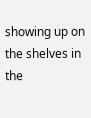showing up on the shelves in the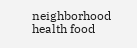neighborhood health food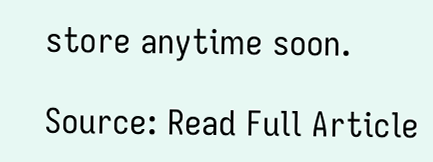store anytime soon.

Source: Read Full Article